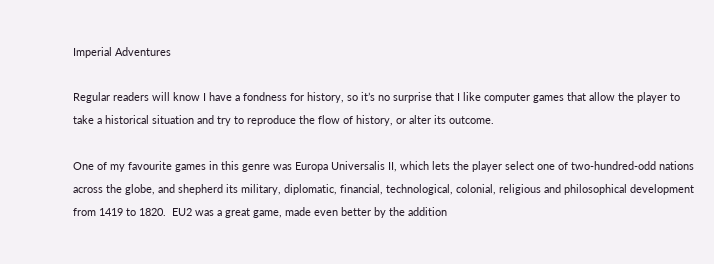Imperial Adventures

Regular readers will know I have a fondness for history, so it’s no surprise that I like computer games that allow the player to take a historical situation and try to reproduce the flow of history, or alter its outcome.

One of my favourite games in this genre was Europa Universalis II, which lets the player select one of two-hundred-odd nations across the globe, and shepherd its military, diplomatic, financial, technological, colonial, religious and philosophical development from 1419 to 1820.  EU2 was a great game, made even better by the addition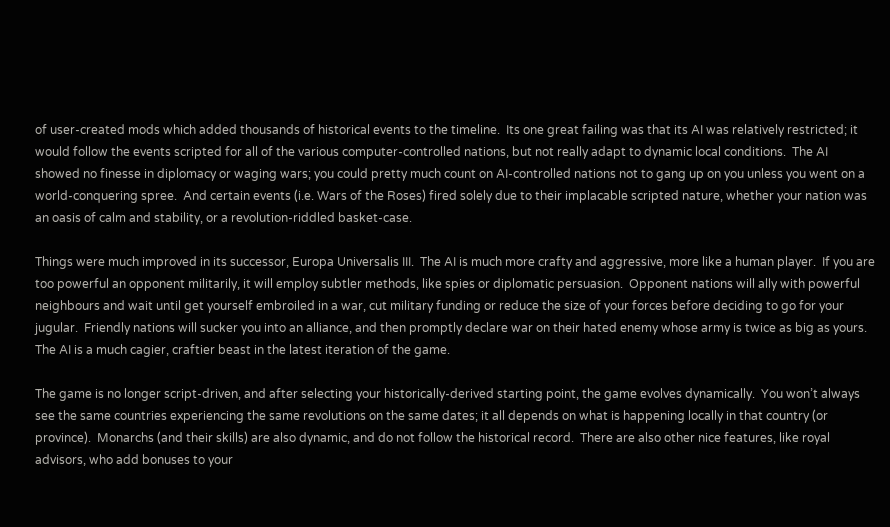of user-created mods which added thousands of historical events to the timeline.  Its one great failing was that its AI was relatively restricted; it would follow the events scripted for all of the various computer-controlled nations, but not really adapt to dynamic local conditions.  The AI showed no finesse in diplomacy or waging wars; you could pretty much count on AI-controlled nations not to gang up on you unless you went on a world-conquering spree.  And certain events (i.e. Wars of the Roses) fired solely due to their implacable scripted nature, whether your nation was an oasis of calm and stability, or a revolution-riddled basket-case.

Things were much improved in its successor, Europa Universalis III.  The AI is much more crafty and aggressive, more like a human player.  If you are too powerful an opponent militarily, it will employ subtler methods, like spies or diplomatic persuasion.  Opponent nations will ally with powerful neighbours and wait until get yourself embroiled in a war, cut military funding or reduce the size of your forces before deciding to go for your jugular.  Friendly nations will sucker you into an alliance, and then promptly declare war on their hated enemy whose army is twice as big as yours.  The AI is a much cagier, craftier beast in the latest iteration of the game.

The game is no longer script-driven, and after selecting your historically-derived starting point, the game evolves dynamically.  You won’t always see the same countries experiencing the same revolutions on the same dates; it all depends on what is happening locally in that country (or province).  Monarchs (and their skills) are also dynamic, and do not follow the historical record.  There are also other nice features, like royal advisors, who add bonuses to your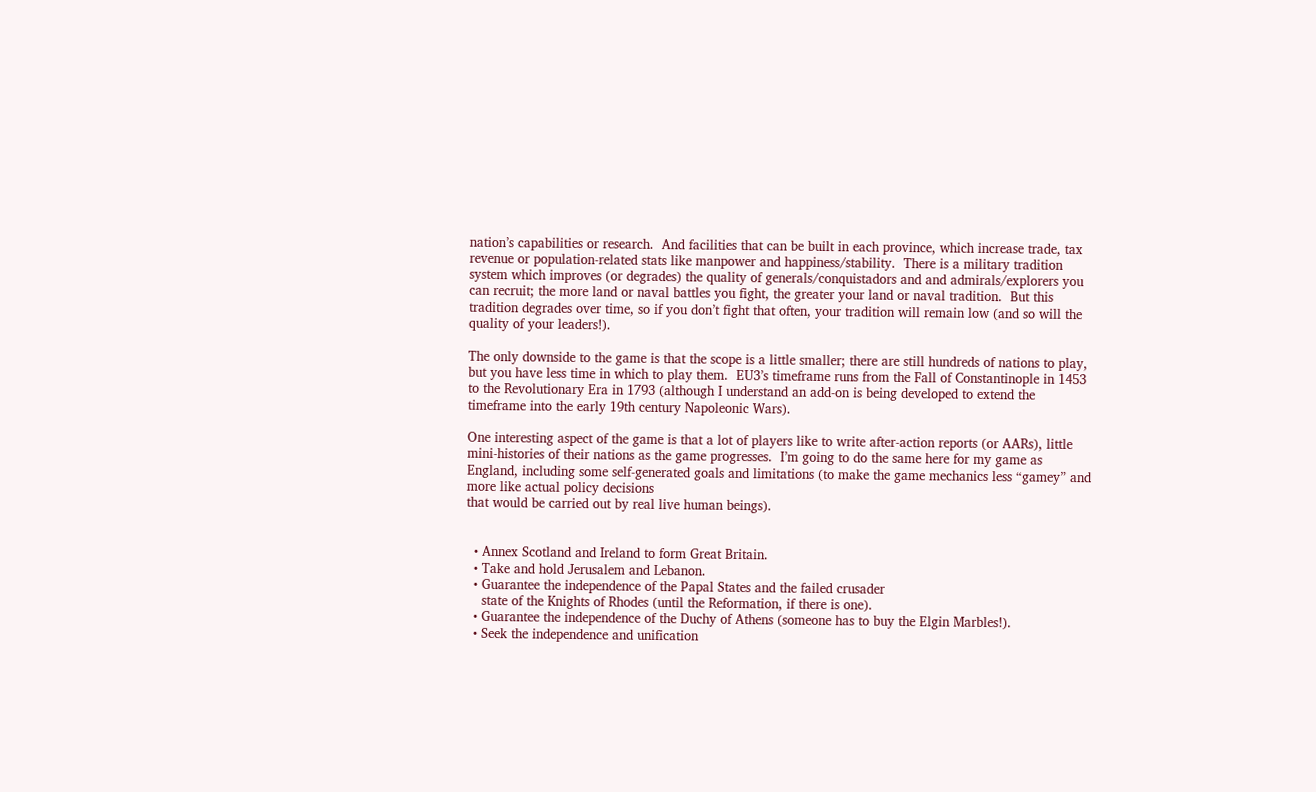nation’s capabilities or research.  And facilities that can be built in each province, which increase trade, tax revenue or population-related stats like manpower and happiness/stability.  There is a military tradition system which improves (or degrades) the quality of generals/conquistadors and and admirals/explorers you can recruit; the more land or naval battles you fight, the greater your land or naval tradition.  But this tradition degrades over time, so if you don’t fight that often, your tradition will remain low (and so will the quality of your leaders!).

The only downside to the game is that the scope is a little smaller; there are still hundreds of nations to play, but you have less time in which to play them.  EU3’s timeframe runs from the Fall of Constantinople in 1453 to the Revolutionary Era in 1793 (although I understand an add-on is being developed to extend the timeframe into the early 19th century Napoleonic Wars).

One interesting aspect of the game is that a lot of players like to write after-action reports (or AARs), little mini-histories of their nations as the game progresses.  I’m going to do the same here for my game as England, including some self-generated goals and limitations (to make the game mechanics less “gamey” and more like actual policy decisions
that would be carried out by real live human beings).


  • Annex Scotland and Ireland to form Great Britain.
  • Take and hold Jerusalem and Lebanon.
  • Guarantee the independence of the Papal States and the failed crusader
    state of the Knights of Rhodes (until the Reformation, if there is one).
  • Guarantee the independence of the Duchy of Athens (someone has to buy the Elgin Marbles!).
  • Seek the independence and unification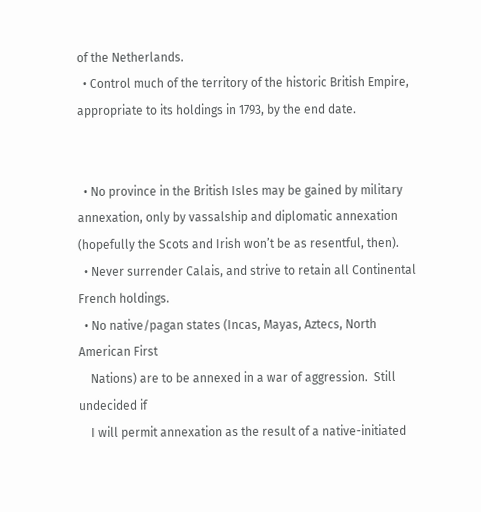of the Netherlands.
  • Control much of the territory of the historic British Empire, appropriate to its holdings in 1793, by the end date.


  • No province in the British Isles may be gained by military annexation, only by vassalship and diplomatic annexation (hopefully the Scots and Irish won’t be as resentful, then).
  • Never surrender Calais, and strive to retain all Continental French holdings.
  • No native/pagan states (Incas, Mayas, Aztecs, North American First
    Nations) are to be annexed in a war of aggression.  Still undecided if
    I will permit annexation as the result of a native-initiated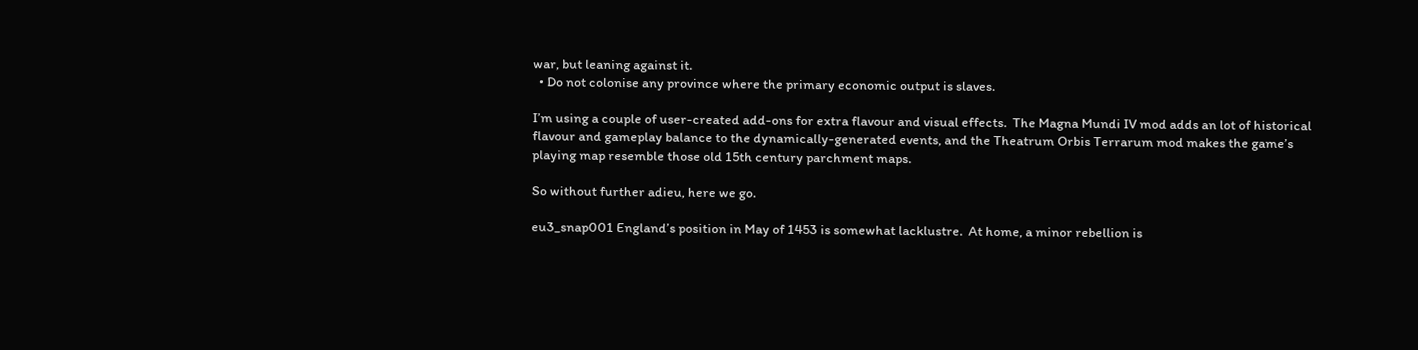war, but leaning against it.
  • Do not colonise any province where the primary economic output is slaves.

I’m using a couple of user-created add-ons for extra flavour and visual effects.  The Magna Mundi IV mod adds an lot of historical flavour and gameplay balance to the dynamically-generated events, and the Theatrum Orbis Terrarum mod makes the game’s playing map resemble those old 15th century parchment maps.

So without further adieu, here we go.

eu3_snap001 England’s position in May of 1453 is somewhat lacklustre.  At home, a minor rebellion is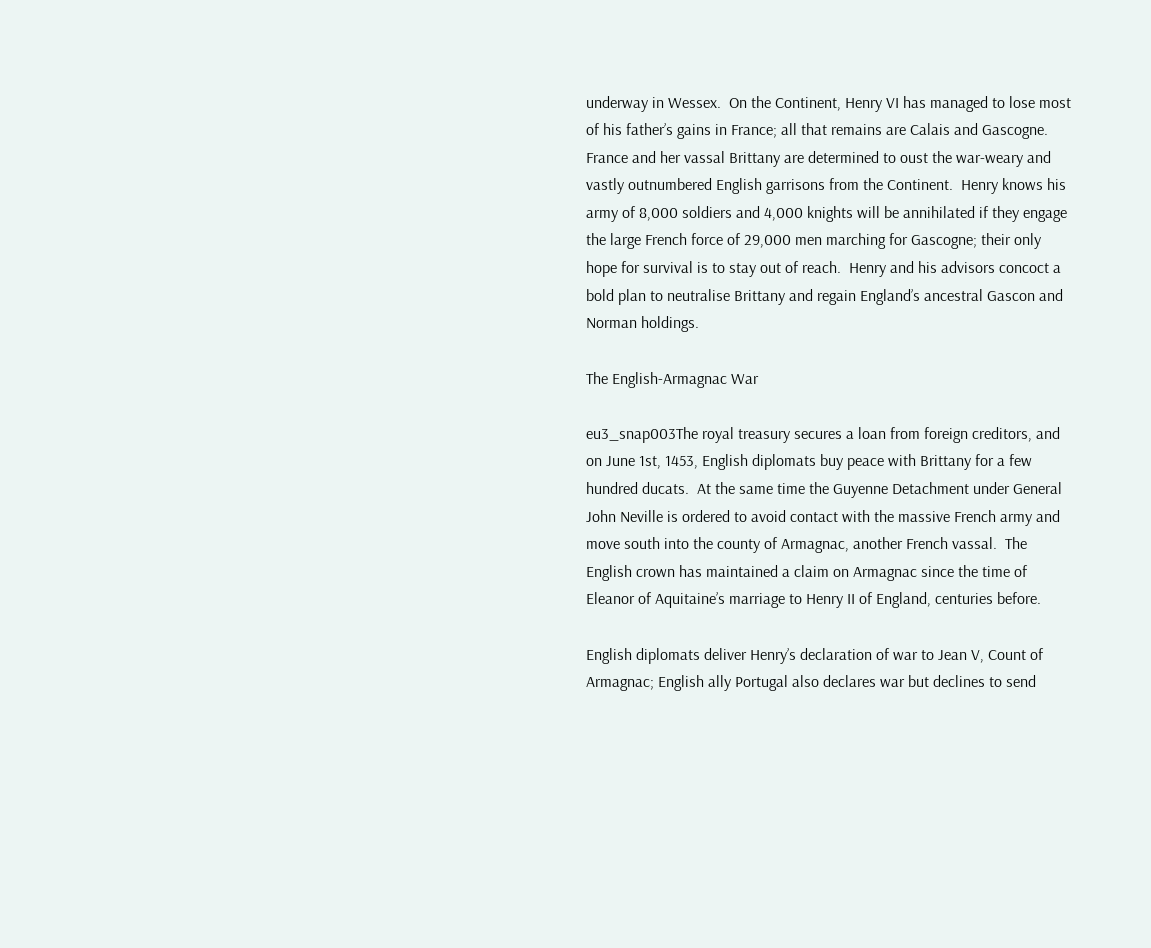underway in Wessex.  On the Continent, Henry VI has managed to lose most of his father’s gains in France; all that remains are Calais and Gascogne.  France and her vassal Brittany are determined to oust the war-weary and vastly outnumbered English garrisons from the Continent.  Henry knows his army of 8,000 soldiers and 4,000 knights will be annihilated if they engage the large French force of 29,000 men marching for Gascogne; their only hope for survival is to stay out of reach.  Henry and his advisors concoct a bold plan to neutralise Brittany and regain England’s ancestral Gascon and Norman holdings.

The English-Armagnac War

eu3_snap003The royal treasury secures a loan from foreign creditors, and on June 1st, 1453, English diplomats buy peace with Brittany for a few hundred ducats.  At the same time the Guyenne Detachment under General John Neville is ordered to avoid contact with the massive French army and move south into the county of Armagnac, another French vassal.  The English crown has maintained a claim on Armagnac since the time of Eleanor of Aquitaine’s marriage to Henry II of England, centuries before.

English diplomats deliver Henry’s declaration of war to Jean V, Count of Armagnac; English ally Portugal also declares war but declines to send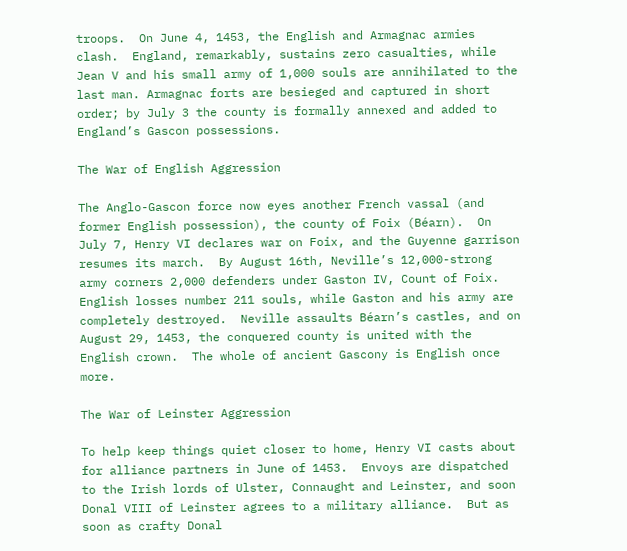troops.  On June 4, 1453, the English and Armagnac armies clash.  England, remarkably, sustains zero casualties, while Jean V and his small army of 1,000 souls are annihilated to the last man. Armagnac forts are besieged and captured in short order; by July 3 the county is formally annexed and added to England’s Gascon possessions.

The War of English Aggression

The Anglo-Gascon force now eyes another French vassal (and former English possession), the county of Foix (Béarn).  On July 7, Henry VI declares war on Foix, and the Guyenne garrison resumes its march.  By August 16th, Neville’s 12,000-strong army corners 2,000 defenders under Gaston IV, Count of Foix.  English losses number 211 souls, while Gaston and his army are completely destroyed.  Neville assaults Béarn’s castles, and on August 29, 1453, the conquered county is united with the English crown.  The whole of ancient Gascony is English once more.

The War of Leinster Aggression

To help keep things quiet closer to home, Henry VI casts about for alliance partners in June of 1453.  Envoys are dispatched to the Irish lords of Ulster, Connaught and Leinster, and soon Donal VIII of Leinster agrees to a military alliance.  But as soon as crafty Donal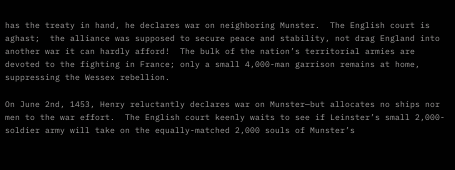has the treaty in hand, he declares war on neighboring Munster.  The English court is aghast;  the alliance was supposed to secure peace and stability, not drag England into another war it can hardly afford!  The bulk of the nation’s territorial armies are devoted to the fighting in France; only a small 4,000-man garrison remains at home, suppressing the Wessex rebellion.

On June 2nd, 1453, Henry reluctantly declares war on Munster—but allocates no ships nor men to the war effort.  The English court keenly waits to see if Leinster’s small 2,000-soldier army will take on the equally-matched 2,000 souls of Munster’s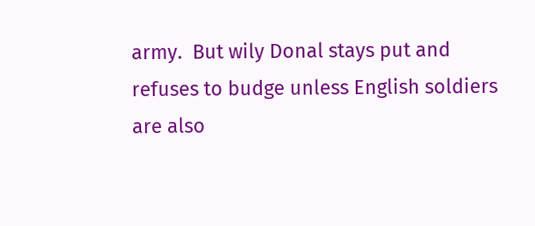army.  But wily Donal stays put and refuses to budge unless English soldiers are also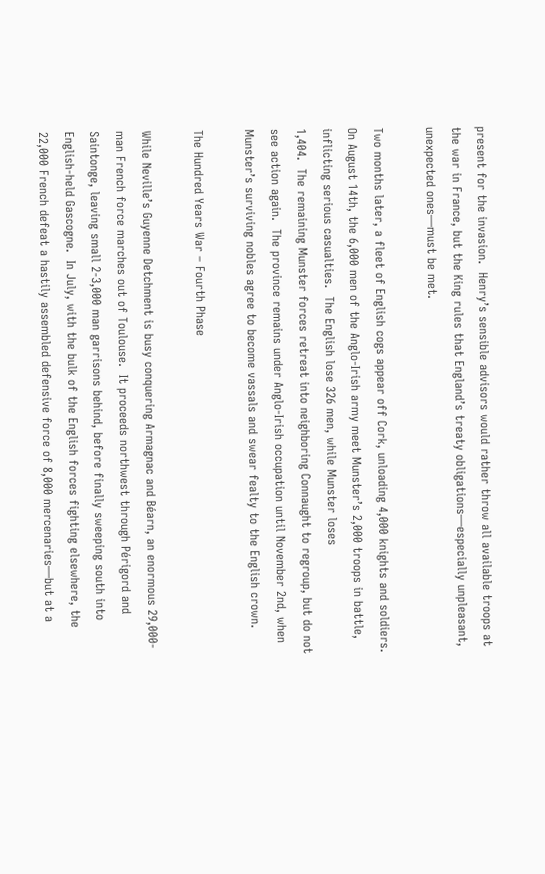present for the invasion.  Henry’s sensible advisors would rather throw all available troops at the war in France, but the King rules that England’s treaty obligations—especially unpleasant, unexpected ones—must be met.

Two months later, a fleet of English cogs appear off Cork, unloading 4,000 knights and soldiers.  On August 14th, the 6,000 men of the Anglo-Irish army meet Munster’s 2,000 troops in battle, inflicting serious casualties.  The English lose 326 men, while Munster loses
1,404.  The remaining Munster forces retreat into neighboring Connaught to regroup, but do not see action again.  The province remains under Anglo-Irish occupation until November 2nd, when Munster’s surviving nobles agree to become vassals and swear fealty to the English crown.

The Hundred Years War – Fourth Phase

While Neville’s Guyenne Detchment is busy conquering Armagnac and Béarn, an enormous 29,000-man French force marches out of Toulouse.  It proceeds northwest through Périgord and Saintonge, leaving small 2-3,000 man garrisons behind, before finally sweeping south into English-held Gascogne.  In July, with the bulk of the English forces fighting elsewhere, the 22,000 French defeat a hastily assembled defensive force of 8,000 mercenaries—but at a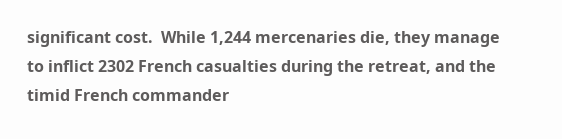significant cost.  While 1,244 mercenaries die, they manage to inflict 2302 French casualties during the retreat, and the timid French commander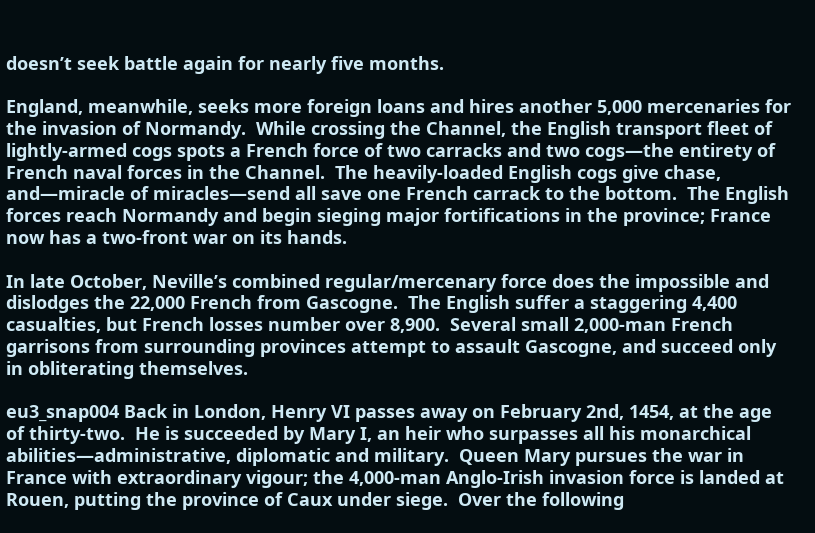doesn’t seek battle again for nearly five months.

England, meanwhile, seeks more foreign loans and hires another 5,000 mercenaries for the invasion of Normandy.  While crossing the Channel, the English transport fleet of lightly-armed cogs spots a French force of two carracks and two cogs—the entirety of French naval forces in the Channel.  The heavily-loaded English cogs give chase, and—miracle of miracles—send all save one French carrack to the bottom.  The English forces reach Normandy and begin sieging major fortifications in the province; France now has a two-front war on its hands.

In late October, Neville’s combined regular/mercenary force does the impossible and dislodges the 22,000 French from Gascogne.  The English suffer a staggering 4,400 casualties, but French losses number over 8,900.  Several small 2,000-man French garrisons from surrounding provinces attempt to assault Gascogne, and succeed only in obliterating themselves.

eu3_snap004 Back in London, Henry VI passes away on February 2nd, 1454, at the age of thirty-two.  He is succeeded by Mary I, an heir who surpasses all his monarchical abilities—administrative, diplomatic and military.  Queen Mary pursues the war in France with extraordinary vigour; the 4,000-man Anglo-Irish invasion force is landed at Rouen, putting the province of Caux under siege.  Over the following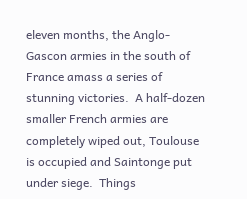eleven months, the Anglo-Gascon armies in the south of France amass a series of stunning victories.  A half-dozen smaller French armies are completely wiped out, Toulouse is occupied and Saintonge put under siege.  Things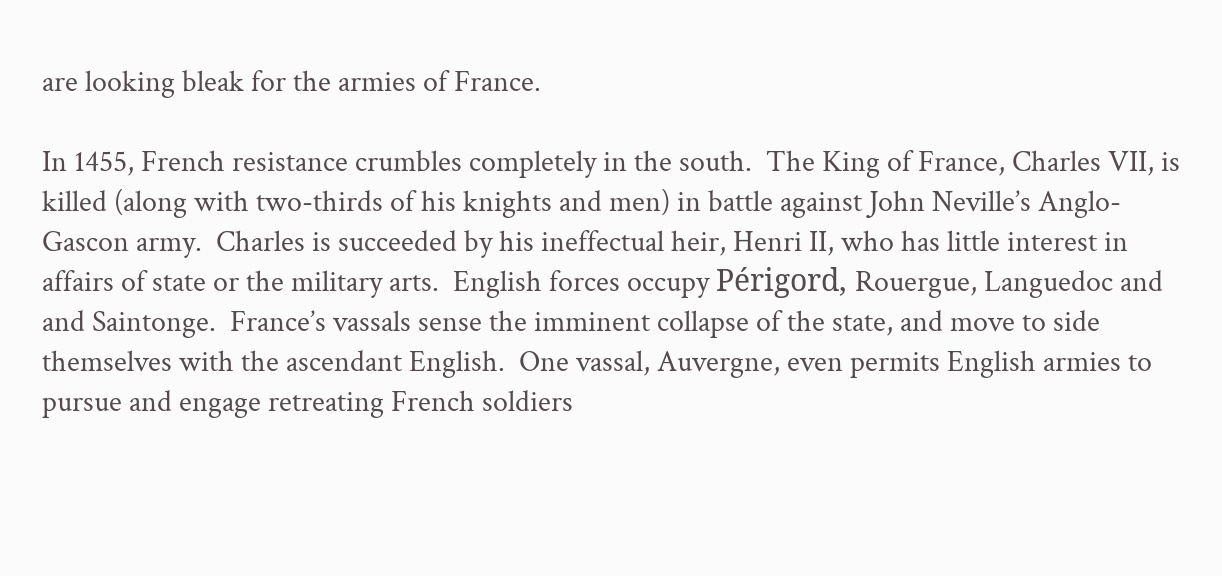are looking bleak for the armies of France.

In 1455, French resistance crumbles completely in the south.  The King of France, Charles VII, is killed (along with two-thirds of his knights and men) in battle against John Neville’s Anglo-Gascon army.  Charles is succeeded by his ineffectual heir, Henri II, who has little interest in affairs of state or the military arts.  English forces occupy Périgord, Rouergue, Languedoc and and Saintonge.  France’s vassals sense the imminent collapse of the state, and move to side themselves with the ascendant English.  One vassal, Auvergne, even permits English armies to pursue and engage retreating French soldiers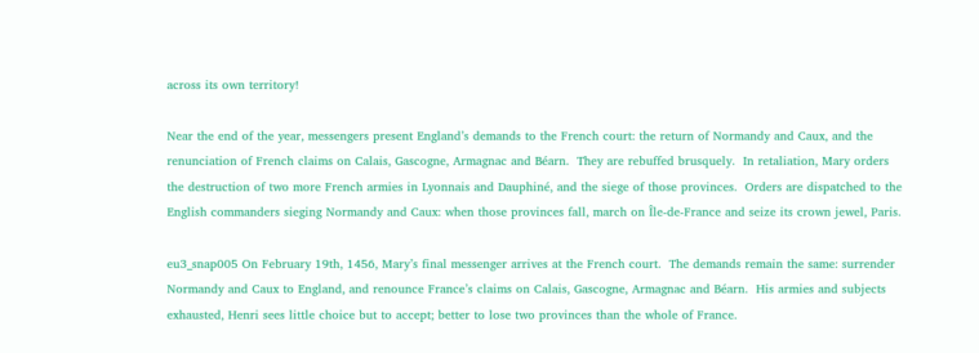across its own territory!

Near the end of the year, messengers present England’s demands to the French court: the return of Normandy and Caux, and the renunciation of French claims on Calais, Gascogne, Armagnac and Béarn.  They are rebuffed brusquely.  In retaliation, Mary orders the destruction of two more French armies in Lyonnais and Dauphiné, and the siege of those provinces.  Orders are dispatched to the English commanders sieging Normandy and Caux: when those provinces fall, march on Île-de-France and seize its crown jewel, Paris.

eu3_snap005 On February 19th, 1456, Mary’s final messenger arrives at the French court.  The demands remain the same: surrender Normandy and Caux to England, and renounce France’s claims on Calais, Gascogne, Armagnac and Béarn.  His armies and subjects exhausted, Henri sees little choice but to accept; better to lose two provinces than the whole of France.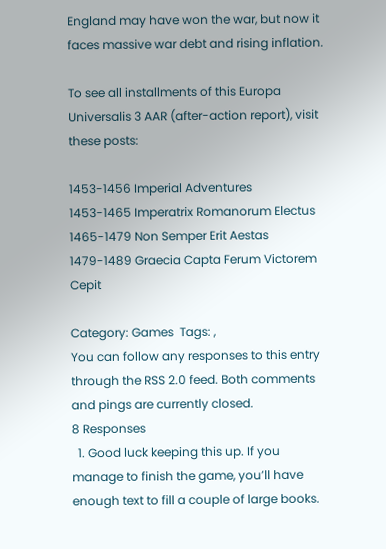England may have won the war, but now it faces massive war debt and rising inflation.

To see all installments of this Europa Universalis 3 AAR (after-action report), visit these posts:

1453-1456 Imperial Adventures
1453-1465 Imperatrix Romanorum Electus
1465-1479 Non Semper Erit Aestas
1479-1489 Graecia Capta Ferum Victorem Cepit

Category: Games  Tags: ,
You can follow any responses to this entry through the RSS 2.0 feed. Both comments and pings are currently closed.
8 Responses
  1. Good luck keeping this up. If you manage to finish the game, you’ll have enough text to fill a couple of large books.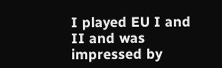I played EU I and II and was impressed by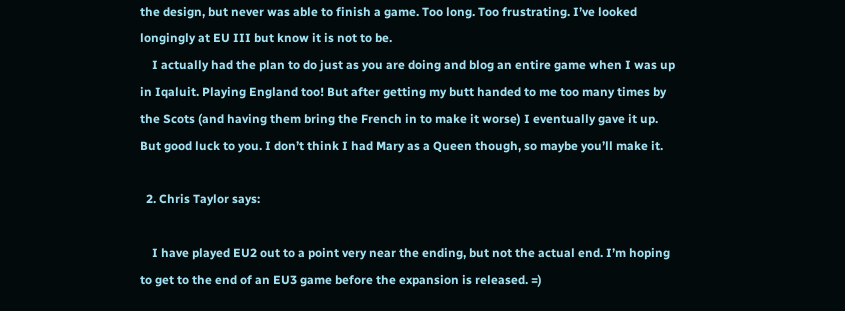the design, but never was able to finish a game. Too long. Too frustrating. I’ve looked longingly at EU III but know it is not to be.
    I actually had the plan to do just as you are doing and blog an entire game when I was up in Iqaluit. Playing England too! But after getting my butt handed to me too many times by the Scots (and having them bring the French in to make it worse) I eventually gave it up. But good luck to you. I don’t think I had Mary as a Queen though, so maybe you’ll make it.

  2. Chris Taylor says:

    I have played EU2 out to a point very near the ending, but not the actual end. I’m hoping to get to the end of an EU3 game before the expansion is released. =)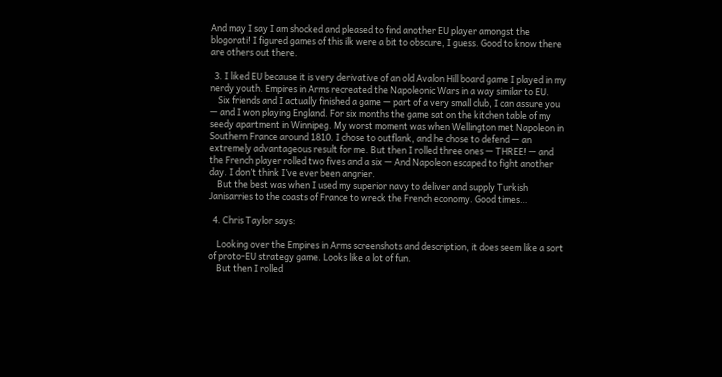And may I say I am shocked and pleased to find another EU player amongst the blogorati! I figured games of this ilk were a bit to obscure, I guess. Good to know there are others out there.

  3. I liked EU because it is very derivative of an old Avalon Hill board game I played in my nerdy youth. Empires in Arms recreated the Napoleonic Wars in a way similar to EU.
    Six friends and I actually finished a game — part of a very small club, I can assure you — and I won playing England. For six months the game sat on the kitchen table of my seedy apartment in Winnipeg. My worst moment was when Wellington met Napoleon in Southern France around 1810. I chose to outflank, and he chose to defend — an extremely advantageous result for me. But then I rolled three ones — THREE! — and the French player rolled two fives and a six — And Napoleon escaped to fight another day. I don’t think I’ve ever been angrier.
    But the best was when I used my superior navy to deliver and supply Turkish Janisarries to the coasts of France to wreck the French economy. Good times…

  4. Chris Taylor says:

    Looking over the Empires in Arms screenshots and description, it does seem like a sort of proto-EU strategy game. Looks like a lot of fun.
    But then I rolled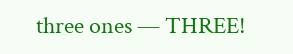three ones — THREE!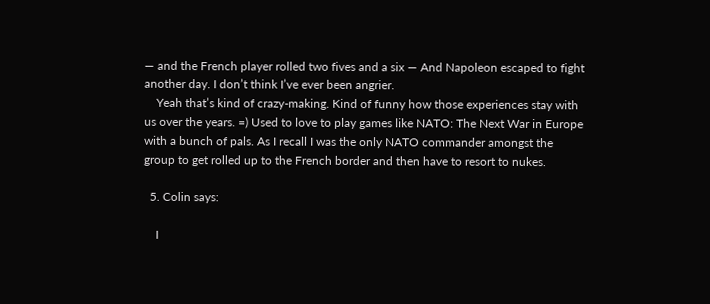— and the French player rolled two fives and a six — And Napoleon escaped to fight another day. I don’t think I’ve ever been angrier.
    Yeah that’s kind of crazy-making. Kind of funny how those experiences stay with us over the years. =) Used to love to play games like NATO: The Next War in Europe with a bunch of pals. As I recall I was the only NATO commander amongst the group to get rolled up to the French border and then have to resort to nukes.

  5. Colin says:

    I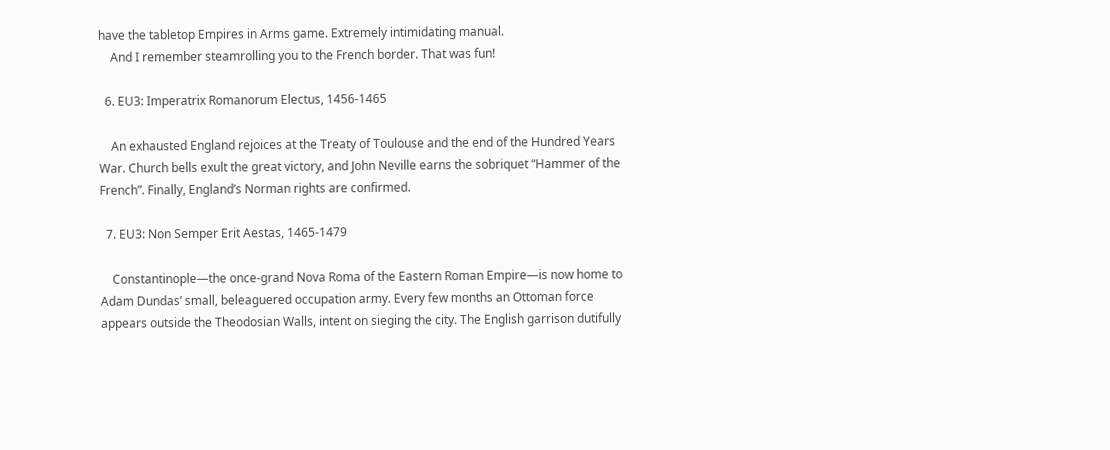have the tabletop Empires in Arms game. Extremely intimidating manual.
    And I remember steamrolling you to the French border. That was fun!

  6. EU3: Imperatrix Romanorum Electus, 1456-1465

    An exhausted England rejoices at the Treaty of Toulouse and the end of the Hundred Years War. Church bells exult the great victory, and John Neville earns the sobriquet “Hammer of the French”. Finally, England’s Norman rights are confirmed.

  7. EU3: Non Semper Erit Aestas, 1465-1479

    Constantinople—the once-grand Nova Roma of the Eastern Roman Empire—is now home to Adam Dundas’ small, beleaguered occupation army. Every few months an Ottoman force appears outside the Theodosian Walls, intent on sieging the city. The English garrison dutifully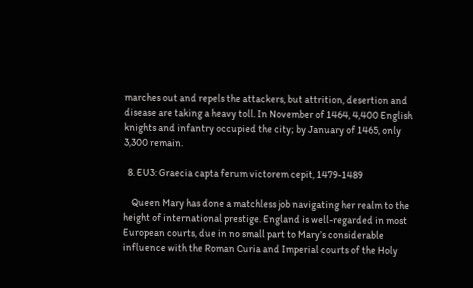marches out and repels the attackers, but attrition, desertion and disease are taking a heavy toll. In November of 1464, 4,400 English knights and infantry occupied the city; by January of 1465, only 3,300 remain.

  8. EU3: Graecia capta ferum victorem cepit, 1479-1489

    Queen Mary has done a matchless job navigating her realm to the height of international prestige. England is well-regarded in most European courts, due in no small part to Mary’s considerable influence with the Roman Curia and Imperial courts of the Holy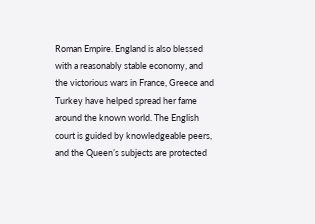Roman Empire. England is also blessed with a reasonably stable economy, and the victorious wars in France, Greece and Turkey have helped spread her fame around the known world. The English court is guided by knowledgeable peers, and the Queen’s subjects are protected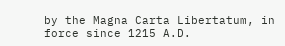by the Magna Carta Libertatum, in force since 1215 A.D.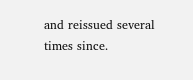and reissued several times since.